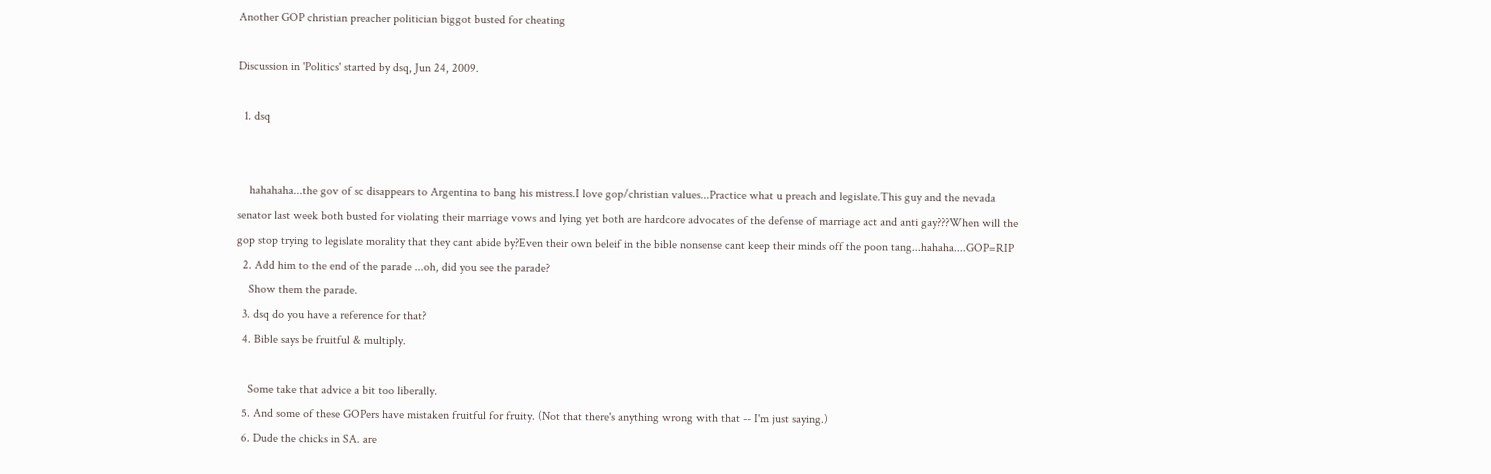Another GOP christian preacher politician biggot busted for cheating

Discussion in 'Politics' started by dsq, Jun 24, 2009.

  1. dsq


    hahahaha...the gov of sc disappears to Argentina to bang his mistress.I love gop/christian values...Practice what u preach and legislate.This guy and the nevada senator last week both busted for violating their marriage vows and lying yet both are hardcore advocates of the defense of marriage act and anti gay???When will the gop stop trying to legislate morality that they cant abide by?Even their own beleif in the bible nonsense cant keep their minds off the poon tang...hahaha....GOP=RIP
  2. Add him to the end of the parade ...oh, did you see the parade?
    Show them the parade.
  3. dsq do you have a reference for that?
  4. Bible says be fruitful & multiply.

    Some take that advice a bit too liberally.
  5. And some of these GOPers have mistaken fruitful for fruity. (Not that there's anything wrong with that -- I'm just saying.)
  6. Dude the chicks in SA. are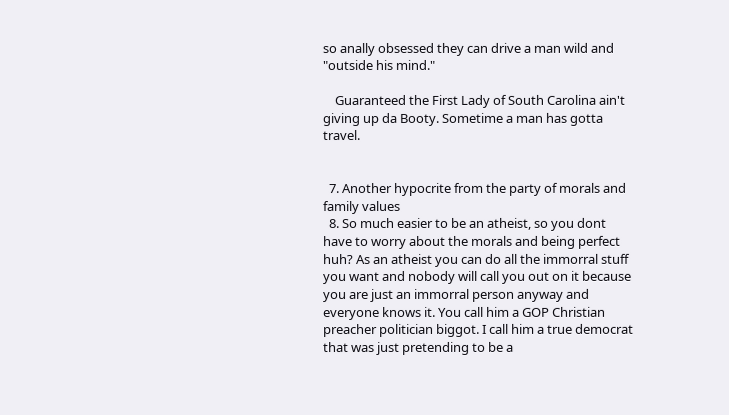so anally obsessed they can drive a man wild and "outside his mind."

    Guaranteed the First Lady of South Carolina ain't giving up da Booty. Sometime a man has gotta travel.


  7. Another hypocrite from the party of morals and family values
  8. So much easier to be an atheist, so you dont have to worry about the morals and being perfect huh? As an atheist you can do all the immorral stuff you want and nobody will call you out on it because you are just an immorral person anyway and everyone knows it. You call him a GOP Christian preacher politician biggot. I call him a true democrat that was just pretending to be a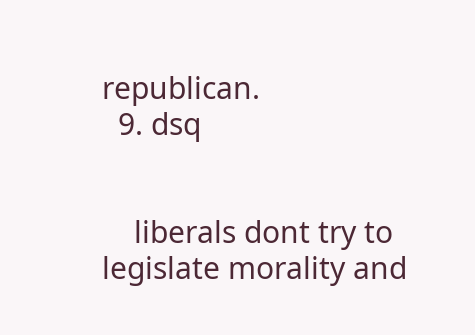republican.
  9. dsq


    liberals dont try to legislate morality and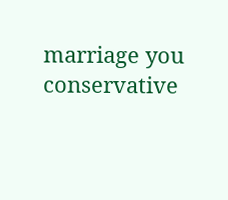marriage you conservative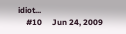idiot...
    #10     Jun 24, 2009